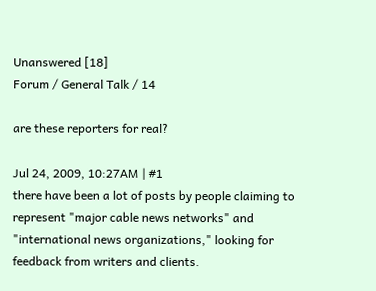Unanswered [18]
Forum / General Talk / 14

are these reporters for real?

Jul 24, 2009, 10:27AM | #1
there have been a lot of posts by people claiming to represent "major cable news networks" and "international news organizations," looking for feedback from writers and clients.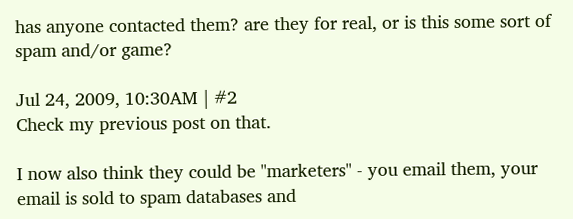has anyone contacted them? are they for real, or is this some sort of spam and/or game?

Jul 24, 2009, 10:30AM | #2
Check my previous post on that.

I now also think they could be "marketers" - you email them, your email is sold to spam databases and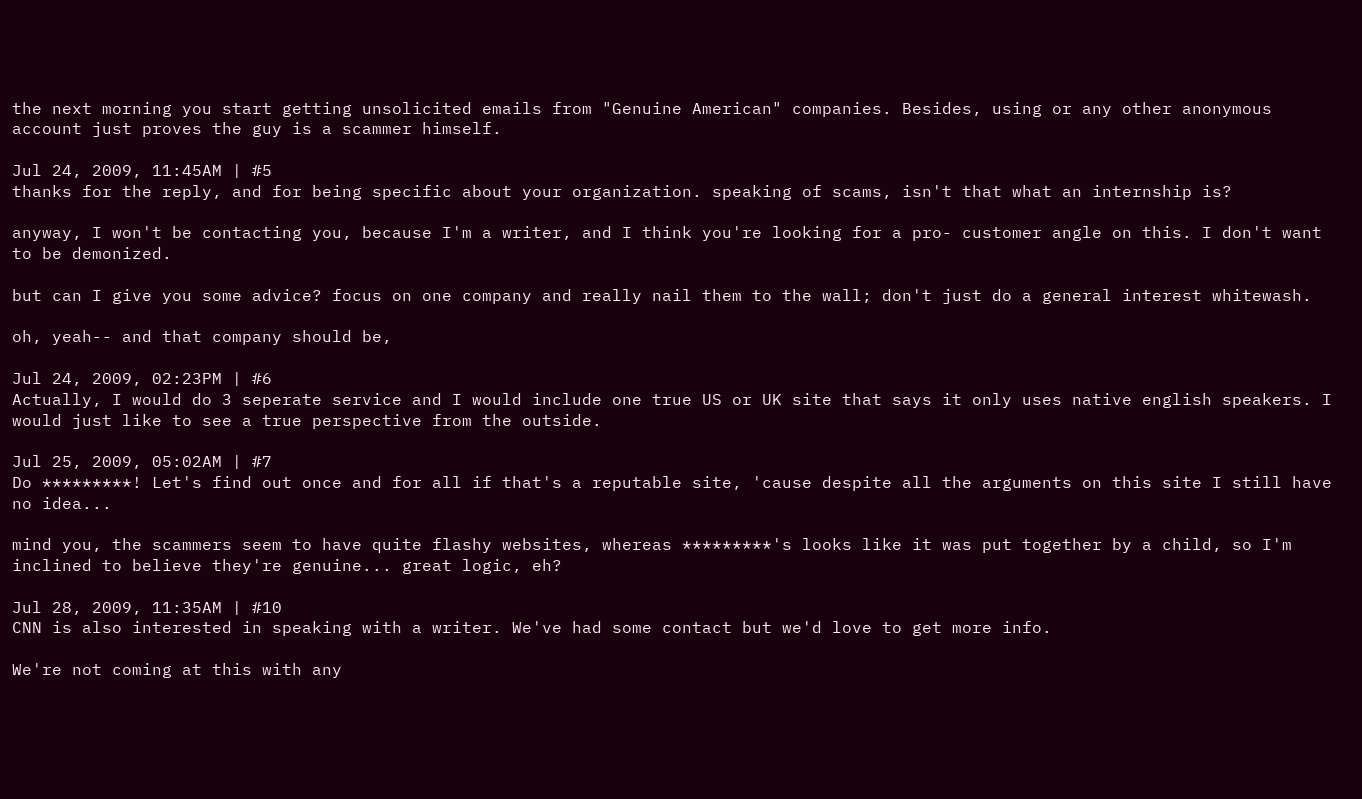the next morning you start getting unsolicited emails from "Genuine American" companies. Besides, using or any other anonymous account just proves the guy is a scammer himself.

Jul 24, 2009, 11:45AM | #5
thanks for the reply, and for being specific about your organization. speaking of scams, isn't that what an internship is?

anyway, I won't be contacting you, because I'm a writer, and I think you're looking for a pro- customer angle on this. I don't want to be demonized.

but can I give you some advice? focus on one company and really nail them to the wall; don't just do a general interest whitewash.

oh, yeah-- and that company should be,

Jul 24, 2009, 02:23PM | #6
Actually, I would do 3 seperate service and I would include one true US or UK site that says it only uses native english speakers. I would just like to see a true perspective from the outside.

Jul 25, 2009, 05:02AM | #7
Do *********! Let's find out once and for all if that's a reputable site, 'cause despite all the arguments on this site I still have no idea...

mind you, the scammers seem to have quite flashy websites, whereas *********'s looks like it was put together by a child, so I'm inclined to believe they're genuine... great logic, eh?

Jul 28, 2009, 11:35AM | #10
CNN is also interested in speaking with a writer. We've had some contact but we'd love to get more info.

We're not coming at this with any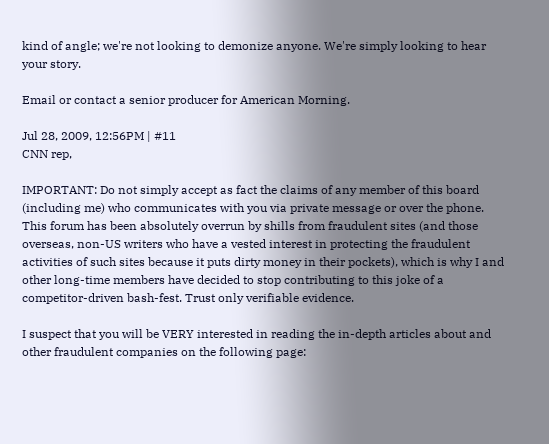kind of angle; we're not looking to demonize anyone. We're simply looking to hear your story.

Email or contact a senior producer for American Morning.

Jul 28, 2009, 12:56PM | #11
CNN rep,

IMPORTANT: Do not simply accept as fact the claims of any member of this board (including me) who communicates with you via private message or over the phone. This forum has been absolutely overrun by shills from fraudulent sites (and those overseas, non-US writers who have a vested interest in protecting the fraudulent activities of such sites because it puts dirty money in their pockets), which is why I and other long-time members have decided to stop contributing to this joke of a competitor-driven bash-fest. Trust only verifiable evidence.

I suspect that you will be VERY interested in reading the in-depth articles about and other fraudulent companies on the following page: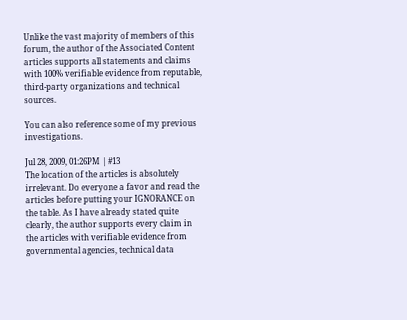Unlike the vast majority of members of this forum, the author of the Associated Content articles supports all statements and claims with 100% verifiable evidence from reputable, third-party organizations and technical sources.

You can also reference some of my previous investigations.

Jul 28, 2009, 01:26PM | #13
The location of the articles is absolutely irrelevant. Do everyone a favor and read the articles before putting your IGNORANCE on the table. As I have already stated quite clearly, the author supports every claim in the articles with verifiable evidence from governmental agencies, technical data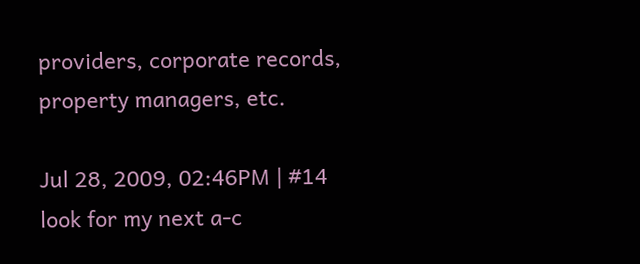providers, corporate records, property managers, etc.

Jul 28, 2009, 02:46PM | #14
look for my next a-c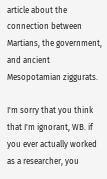article about the connection between Martians, the government, and ancient Mesopotamian ziggurats.

I'm sorry that you think that I'm ignorant, WB. if you ever actually worked as a researcher, you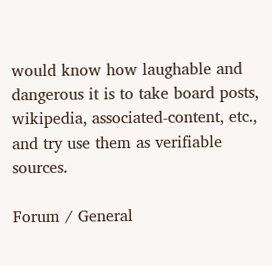would know how laughable and dangerous it is to take board posts, wikipedia, associated-content, etc., and try use them as verifiable sources.

Forum / General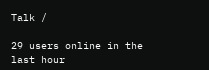Talk /

29 users online in the last hour